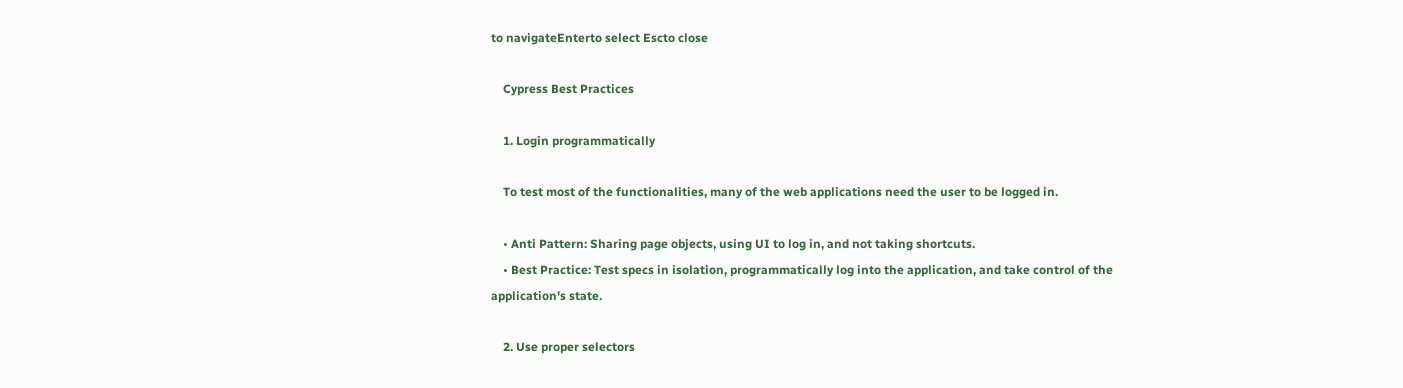to navigateEnterto select Escto close

    Cypress Best Practices

    1. Login programmatically

    To test most of the functionalities, many of the web applications need the user to be logged in.

    • Anti Pattern: Sharing page objects, using UI to log in, and not taking shortcuts.
    • Best Practice: Test specs in isolation, programmatically log into the application, and take control of the application's state.

    2. Use proper selectors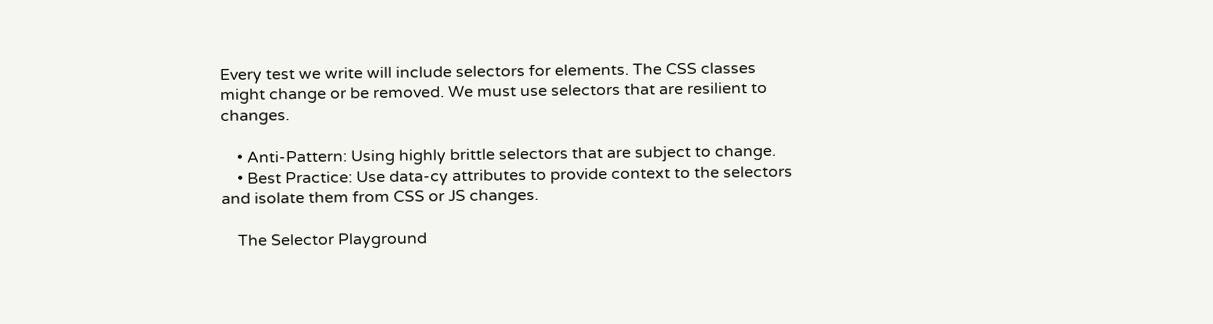Every test we write will include selectors for elements. The CSS classes might change or be removed. We must use selectors that are resilient to changes.

    • Anti-Pattern: Using highly brittle selectors that are subject to change.
    • Best Practice: Use data-cy attributes to provide context to the selectors and isolate them from CSS or JS changes.

    The Selector Playground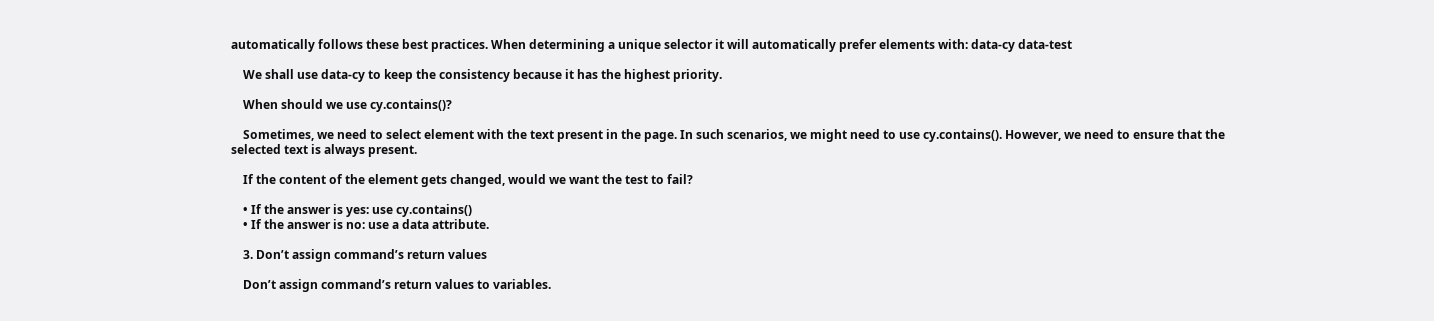automatically follows these best practices. When determining a unique selector it will automatically prefer elements with: data-cy data-test

    We shall use data-cy to keep the consistency because it has the highest priority.

    When should we use cy.contains()?

    Sometimes, we need to select element with the text present in the page. In such scenarios, we might need to use cy.contains(). However, we need to ensure that the selected text is always present.

    If the content of the element gets changed, would we want the test to fail?

    • If the answer is yes: use cy.contains()
    • If the answer is no: use a data attribute.

    3. Don’t assign command’s return values

    Don’t assign command’s return values to variables.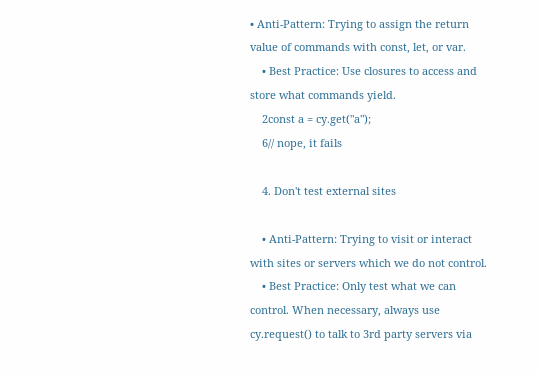• Anti-Pattern: Trying to assign the return value of commands with const, let, or var.
    • Best Practice: Use closures to access and store what commands yield.
    2const a = cy.get("a");
    6// nope, it fails

    4. Don't test external sites

    • Anti-Pattern: Trying to visit or interact with sites or servers which we do not control.
    • Best Practice: Only test what we can control. When necessary, always use cy.request() to talk to 3rd party servers via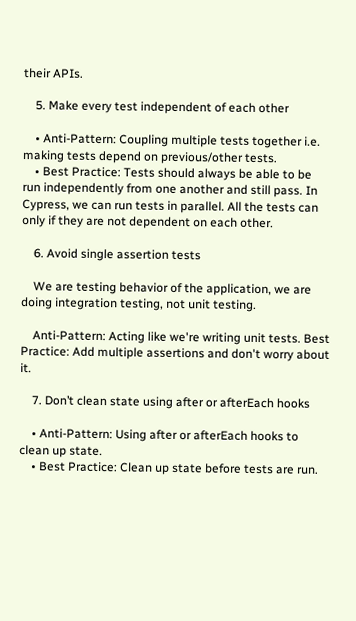their APIs.

    5. Make every test independent of each other

    • Anti-Pattern: Coupling multiple tests together i.e. making tests depend on previous/other tests.
    • Best Practice: Tests should always be able to be run independently from one another and still pass. In Cypress, we can run tests in parallel. All the tests can only if they are not dependent on each other.

    6. Avoid single assertion tests

    We are testing behavior of the application, we are doing integration testing, not unit testing.

    Anti-Pattern: Acting like we're writing unit tests. Best Practice: Add multiple assertions and don't worry about it.

    7. Don’t clean state using after or afterEach hooks

    • Anti-Pattern: Using after or afterEach hooks to clean up state.
    • Best Practice: Clean up state before tests are run.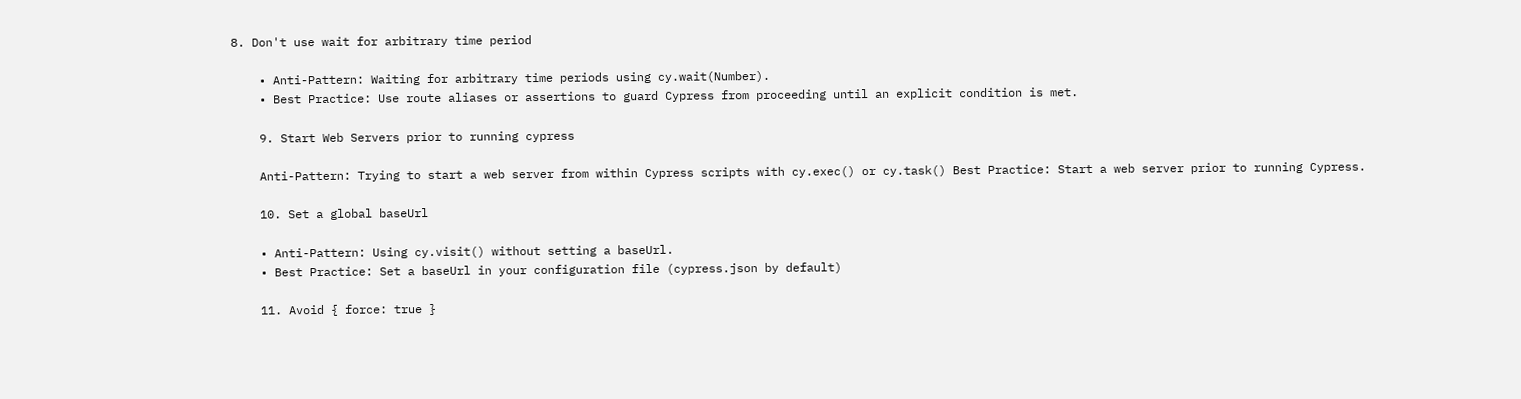8. Don't use wait for arbitrary time period

    • Anti-Pattern: Waiting for arbitrary time periods using cy.wait(Number).
    • Best Practice: Use route aliases or assertions to guard Cypress from proceeding until an explicit condition is met.

    9. Start Web Servers prior to running cypress

    Anti-Pattern: Trying to start a web server from within Cypress scripts with cy.exec() or cy.task() Best Practice: Start a web server prior to running Cypress.

    10. Set a global baseUrl

    • Anti-Pattern: Using cy.visit() without setting a baseUrl.
    • Best Practice: Set a baseUrl in your configuration file (cypress.json by default)

    11. Avoid { force: true }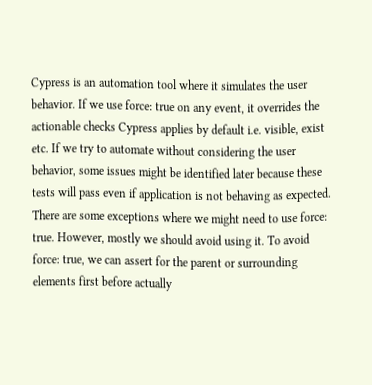Cypress is an automation tool where it simulates the user behavior. If we use force: true on any event, it overrides the actionable checks Cypress applies by default i.e. visible, exist etc. If we try to automate without considering the user behavior, some issues might be identified later because these tests will pass even if application is not behaving as expected. There are some exceptions where we might need to use force: true. However, mostly we should avoid using it. To avoid force: true, we can assert for the parent or surrounding elements first before actually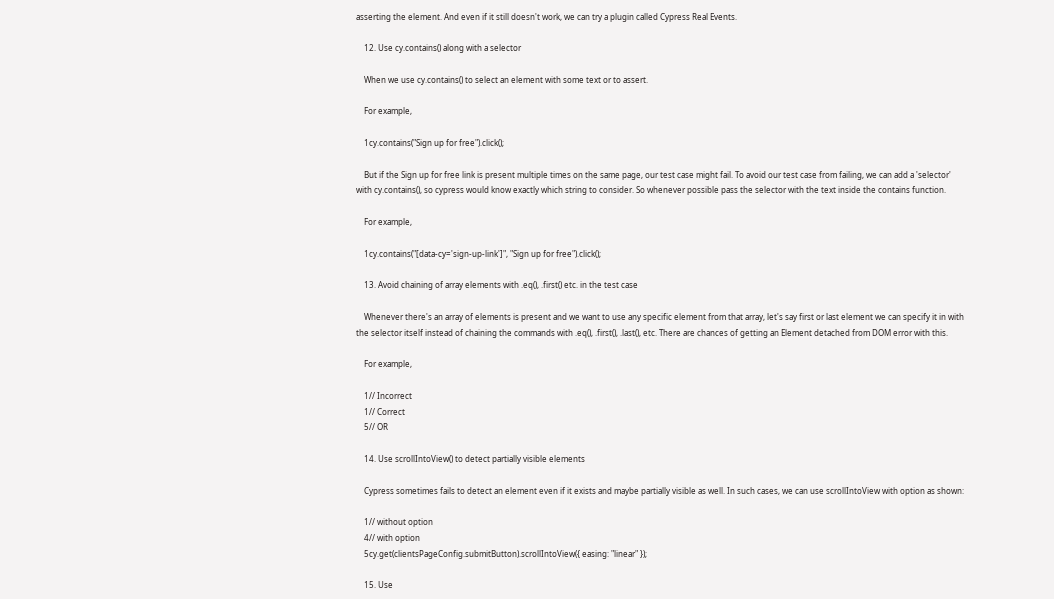asserting the element. And even if it still doesn't work, we can try a plugin called Cypress Real Events.

    12. Use cy.contains() along with a selector

    When we use cy.contains() to select an element with some text or to assert.

    For example,

    1cy.contains("Sign up for free").click();

    But if the Sign up for free link is present multiple times on the same page, our test case might fail. To avoid our test case from failing, we can add a 'selector' with cy.contains(), so cypress would know exactly which string to consider. So whenever possible pass the selector with the text inside the contains function.

    For example,

    1cy.contains("[data-cy='sign-up-link']", "Sign up for free").click();

    13. Avoid chaining of array elements with .eq(), .first() etc. in the test case

    Whenever there's an array of elements is present and we want to use any specific element from that array, let's say first or last element we can specify it in with the selector itself instead of chaining the commands with .eq(), .first(), .last(), etc. There are chances of getting an Element detached from DOM error with this.

    For example,

    1// Incorrect
    1// Correct
    5// OR

    14. Use scrollIntoView() to detect partially visible elements

    Cypress sometimes fails to detect an element even if it exists and maybe partially visible as well. In such cases, we can use scrollIntoView with option as shown:

    1// without option
    4// with option
    5cy.get(clientsPageConfig.submitButton).scrollIntoView({ easing: "linear" });

    15. Use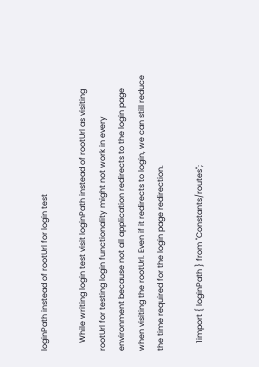loginPath instead of rootUrl for login test

    While writing login test visit loginPath instead of rootUrl as visiting rootUrl for testing login functionality might not work in every environment because not all application redirects to the login page when visiting the rootUrl. Even if it redirects to login, we can still reduce the time required for the login page redirection.

    1import { loginPath } from "Constants/routes";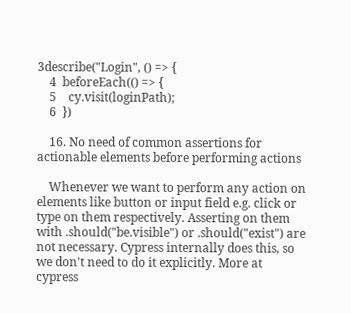3describe("Login", () => {
    4  beforeEach(() => {
    5    cy.visit(loginPath);
    6  })

    16. No need of common assertions for actionable elements before performing actions

    Whenever we want to perform any action on elements like button or input field e.g. click or type on them respectively. Asserting on them with .should("be.visible") or .should("exist") are not necessary. Cypress internally does this, so we don't need to do it explicitly. More at cypress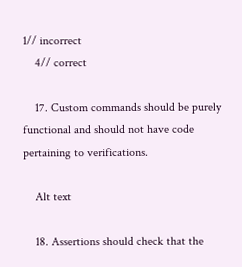1// incorrect
    4// correct

    17. Custom commands should be purely functional and should not have code pertaining to verifications.

    Alt text

    18. Assertions should check that the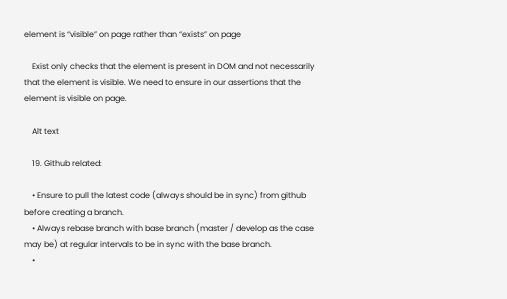element is “visible” on page rather than “exists” on page

    Exist only checks that the element is present in DOM and not necessarily that the element is visible. We need to ensure in our assertions that the element is visible on page.

    Alt text

    19. Github related:

    • Ensure to pull the latest code (always should be in sync) from github before creating a branch.
    • Always rebase branch with base branch (master / develop as the case may be) at regular intervals to be in sync with the base branch.
    •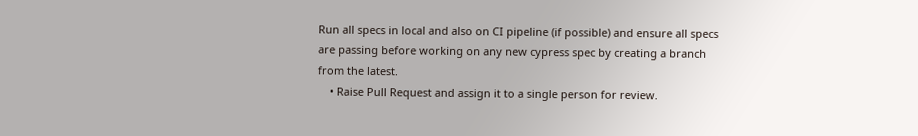Run all specs in local and also on CI pipeline (if possible) and ensure all specs are passing before working on any new cypress spec by creating a branch from the latest.
    • Raise Pull Request and assign it to a single person for review.